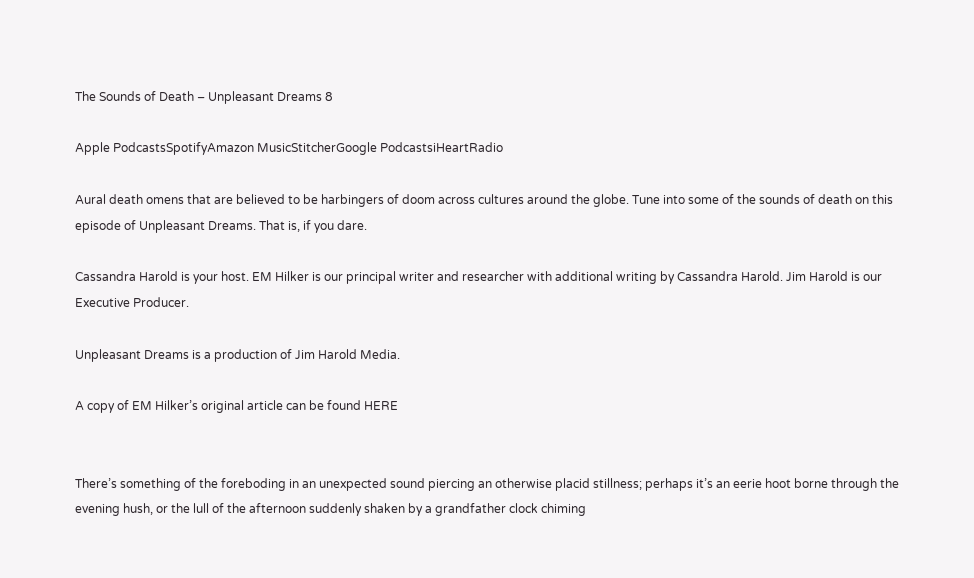The Sounds of Death – Unpleasant Dreams 8

Apple PodcastsSpotifyAmazon MusicStitcherGoogle PodcastsiHeartRadio

Aural death omens that are believed to be harbingers of doom across cultures around the globe. Tune into some of the sounds of death on this episode of Unpleasant Dreams. That is, if you dare.

Cassandra Harold is your host. EM Hilker is our principal writer and researcher with additional writing by Cassandra Harold. Jim Harold is our Executive Producer.

Unpleasant Dreams is a production of Jim Harold Media.

A copy of EM Hilker’s original article can be found HERE


There’s something of the foreboding in an unexpected sound piercing an otherwise placid stillness; perhaps it’s an eerie hoot borne through the evening hush, or the lull of the afternoon suddenly shaken by a grandfather clock chiming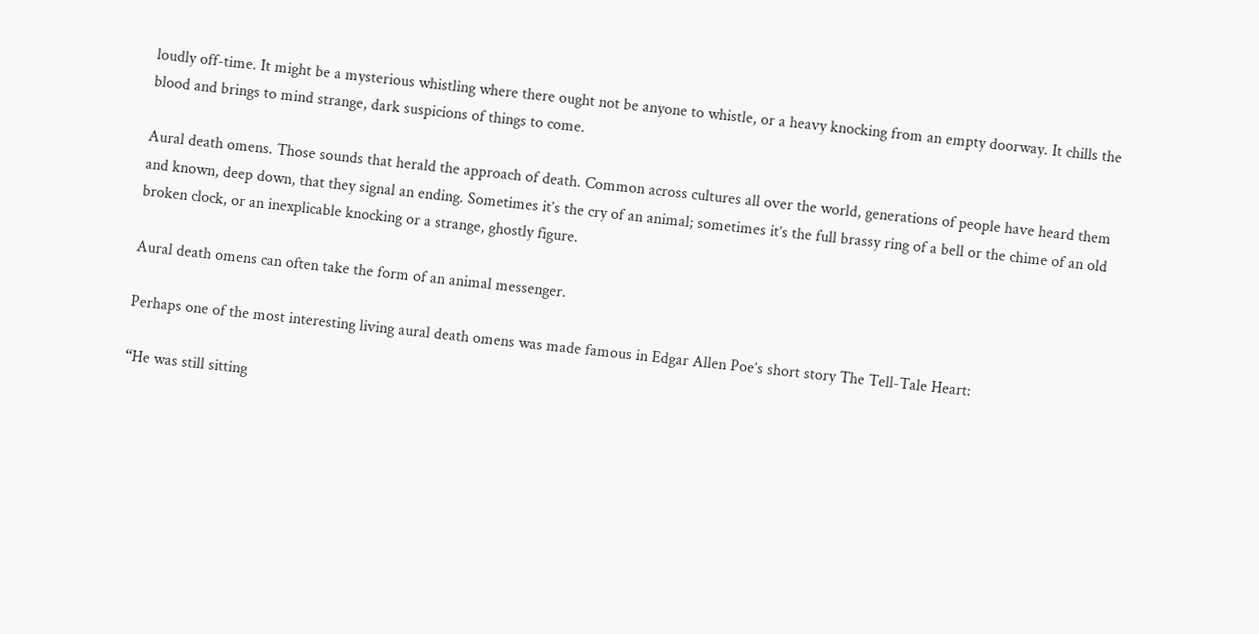loudly off-time. It might be a mysterious whistling where there ought not be anyone to whistle, or a heavy knocking from an empty doorway. It chills the blood and brings to mind strange, dark suspicions of things to come.

Aural death omens. Those sounds that herald the approach of death. Common across cultures all over the world, generations of people have heard them and known, deep down, that they signal an ending. Sometimes it’s the cry of an animal; sometimes it’s the full brassy ring of a bell or the chime of an old broken clock, or an inexplicable knocking or a strange, ghostly figure.

Aural death omens can often take the form of an animal messenger.

Perhaps one of the most interesting living aural death omens was made famous in Edgar Allen Poe’s short story The Tell-Tale Heart:

“He was still sitting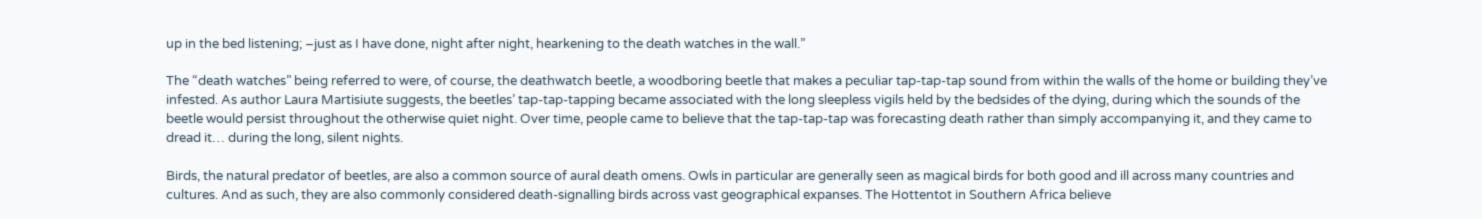up in the bed listening; –just as I have done, night after night, hearkening to the death watches in the wall.”

The “death watches” being referred to were, of course, the deathwatch beetle, a woodboring beetle that makes a peculiar tap-tap-tap sound from within the walls of the home or building they’ve infested. As author Laura Martisiute suggests, the beetles’ tap-tap-tapping became associated with the long sleepless vigils held by the bedsides of the dying, during which the sounds of the beetle would persist throughout the otherwise quiet night. Over time, people came to believe that the tap-tap-tap was forecasting death rather than simply accompanying it, and they came to dread it… during the long, silent nights.

Birds, the natural predator of beetles, are also a common source of aural death omens. Owls in particular are generally seen as magical birds for both good and ill across many countries and cultures. And as such, they are also commonly considered death-signalling birds across vast geographical expanses. The Hottentot in Southern Africa believe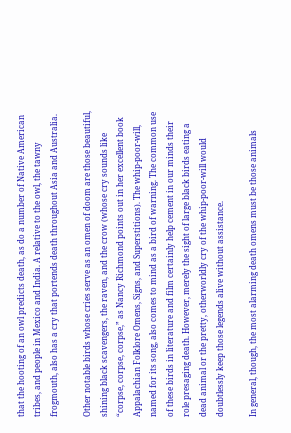that the hooting of an owl predicts death, as do a number of Native American tribes, and people in Mexico and India. A relative to the owl, the tawny frogmouth, also has a cry that portends death throughout Asia and Australia.

Other notable birds whose cries serve as an omen of doom are those beautiful, shining black scavengers, the raven, and the crow (whose cry sounds like “corpse, corpse, corpse,” as Nancy Richmond points out in her excellent book Appalachian Folklore Omens, Signs, and Superstitions). The whip-poor-will, named for its song, also comes to mind as a bird of warning. The common use of these birds in literature and film certainly help cement in our minds their role presaging death. However, merely the sight of large black birds eating a dead animal or the pretty, otherworldly cry of the whip-poor-will would doubtlessly keep those legends alive without assistance.

In general, though, the most alarming death omens must be those animals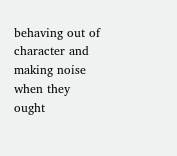behaving out of character and making noise when they ought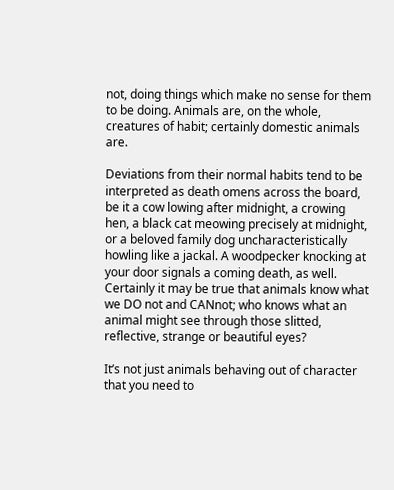not, doing things which make no sense for them to be doing. Animals are, on the whole, creatures of habit; certainly domestic animals are.

Deviations from their normal habits tend to be interpreted as death omens across the board, be it a cow lowing after midnight, a crowing hen, a black cat meowing precisely at midnight, or a beloved family dog uncharacteristically howling like a jackal. A woodpecker knocking at your door signals a coming death, as well. Certainly it may be true that animals know what we DO not and CANnot; who knows what an animal might see through those slitted, reflective, strange or beautiful eyes?

It’s not just animals behaving out of character that you need to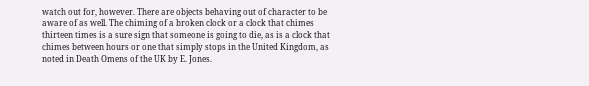watch out for, however. There are objects behaving out of character to be aware of as well. The chiming of a broken clock or a clock that chimes thirteen times is a sure sign that someone is going to die, as is a clock that chimes between hours or one that simply stops in the United Kingdom, as noted in Death Omens of the UK by E. Jones.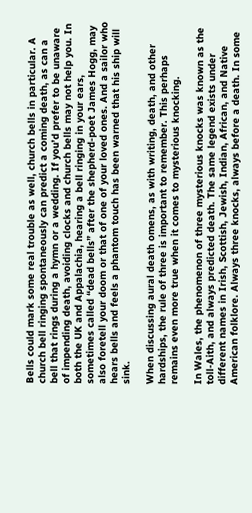Bells could mark some real trouble as well, church bells in particular. A church bell ringing spontaneously can predict a coming death, as can a bell that rings during a hymn or a wedding. If you’d prefer to be unaware of impending death, avoiding clocks and church bells may not help you. In both the UK and Appalachia, hearing a bell ringing in your ears, sometimes called “dead bells” after the shepherd-poet James Hogg, may also foretell your doom or that of one of your loved ones. And a sailor who hears bells and feels a phantom touch has been warned that his ship will sink.

When discussing aural death omens, as with writing, death, and other hardships, the rule of three is important to remember. This perhaps remains even more true when it comes to mysterious knocking.

In Wales, the phenomenon of three mysterious knocks was known as the toll-Aith, and always predicted death. The same legend exists under different names in Irish, Scottish, Jewish, Indian, African, and Native American folklore. Always three knocks, always before a death. In some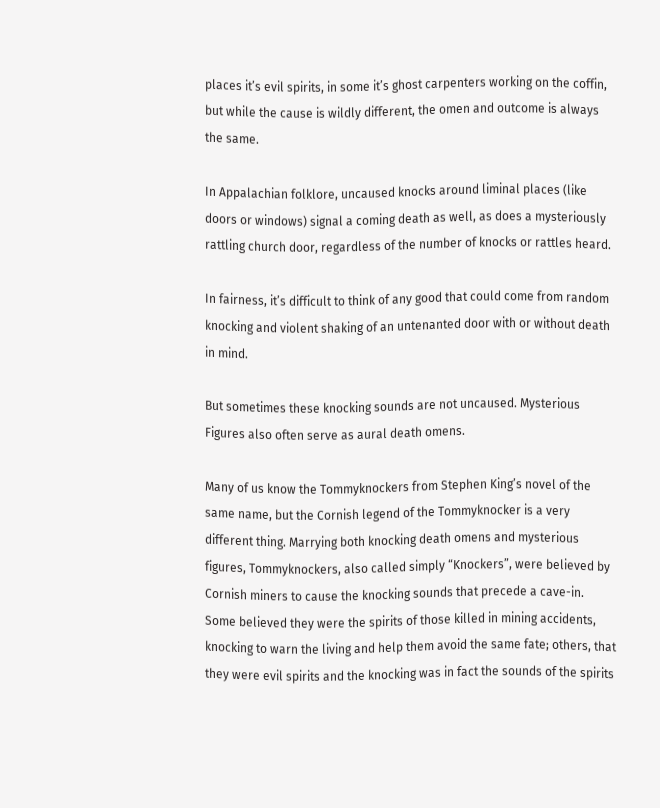places it’s evil spirits, in some it’s ghost carpenters working on the coffin, but while the cause is wildly different, the omen and outcome is always the same.

In Appalachian folklore, uncaused knocks around liminal places (like doors or windows) signal a coming death as well, as does a mysteriously rattling church door, regardless of the number of knocks or rattles heard.

In fairness, it’s difficult to think of any good that could come from random knocking and violent shaking of an untenanted door with or without death in mind.

But sometimes these knocking sounds are not uncaused. Mysterious Figures also often serve as aural death omens.

Many of us know the Tommyknockers from Stephen King’s novel of the same name, but the Cornish legend of the Tommyknocker is a very different thing. Marrying both knocking death omens and mysterious figures, Tommyknockers, also called simply “Knockers”, were believed by Cornish miners to cause the knocking sounds that precede a cave-in. Some believed they were the spirits of those killed in mining accidents, knocking to warn the living and help them avoid the same fate; others, that they were evil spirits and the knocking was in fact the sounds of the spirits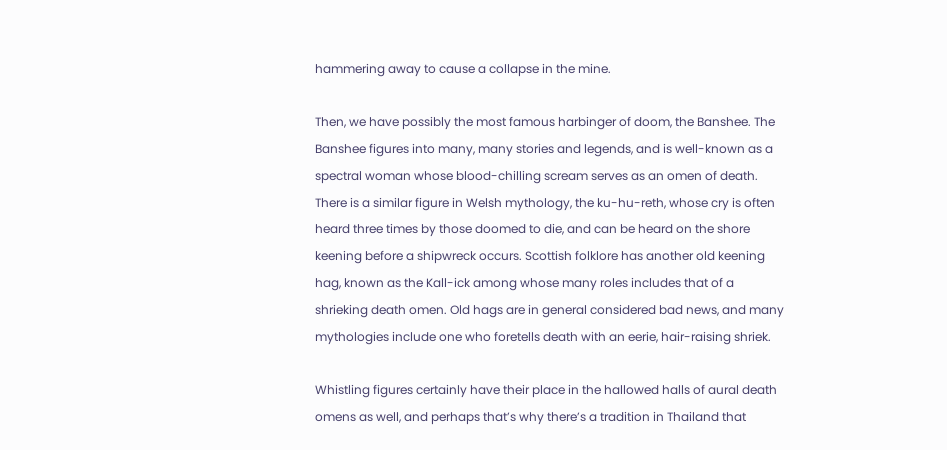hammering away to cause a collapse in the mine.

Then, we have possibly the most famous harbinger of doom, the Banshee. The Banshee figures into many, many stories and legends, and is well-known as a spectral woman whose blood-chilling scream serves as an omen of death. There is a similar figure in Welsh mythology, the ku-hu-reth, whose cry is often heard three times by those doomed to die, and can be heard on the shore keening before a shipwreck occurs. Scottish folklore has another old keening hag, known as the Kall-ick among whose many roles includes that of a shrieking death omen. Old hags are in general considered bad news, and many mythologies include one who foretells death with an eerie, hair-raising shriek.

Whistling figures certainly have their place in the hallowed halls of aural death omens as well, and perhaps that’s why there’s a tradition in Thailand that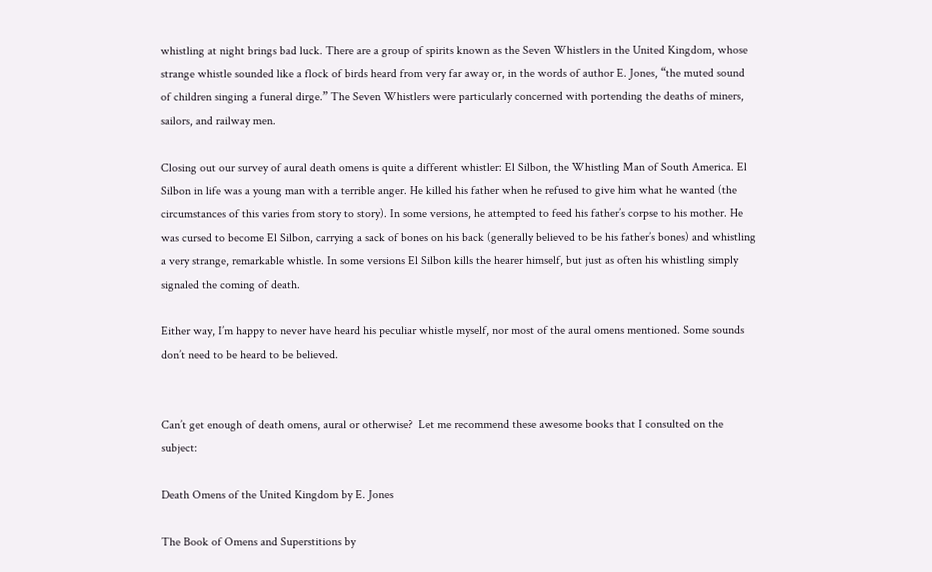whistling at night brings bad luck. There are a group of spirits known as the Seven Whistlers in the United Kingdom, whose strange whistle sounded like a flock of birds heard from very far away or, in the words of author E. Jones, “the muted sound of children singing a funeral dirge.” The Seven Whistlers were particularly concerned with portending the deaths of miners, sailors, and railway men.

Closing out our survey of aural death omens is quite a different whistler: El Silbon, the Whistling Man of South America. El Silbon in life was a young man with a terrible anger. He killed his father when he refused to give him what he wanted (the circumstances of this varies from story to story). In some versions, he attempted to feed his father’s corpse to his mother. He was cursed to become El Silbon, carrying a sack of bones on his back (generally believed to be his father’s bones) and whistling a very strange, remarkable whistle. In some versions El Silbon kills the hearer himself, but just as often his whistling simply signaled the coming of death.

Either way, I’m happy to never have heard his peculiar whistle myself, nor most of the aural omens mentioned. Some sounds don’t need to be heard to be believed.


Can’t get enough of death omens, aural or otherwise?  Let me recommend these awesome books that I consulted on the subject:

Death Omens of the United Kingdom by E. Jones

The Book of Omens and Superstitions by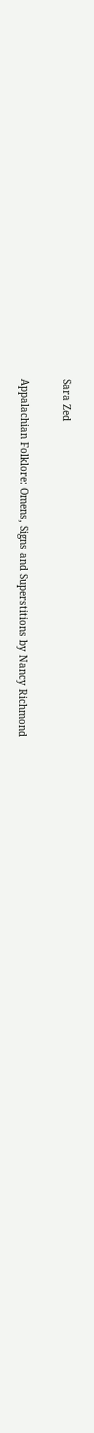Sara Zed

Appalachian Folklore: Omens, Signs and Superstitions by Nancy Richmond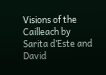Visions of the Cailleach by Sarita d’Este and David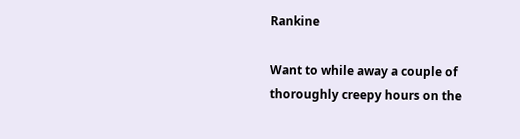Rankine

Want to while away a couple of thoroughly creepy hours on the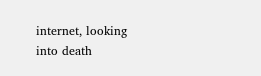internet, looking into death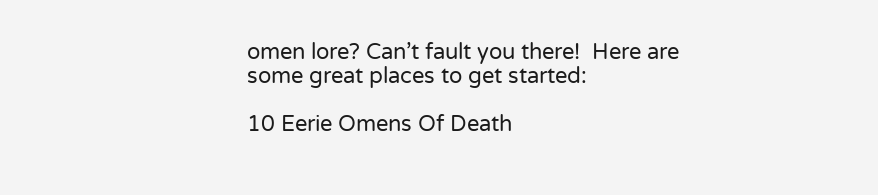omen lore? Can’t fault you there!  Here are some great places to get started:

10 Eerie Omens Of Death